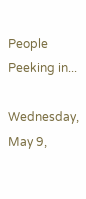People Peeking in...

Wednesday, May 9,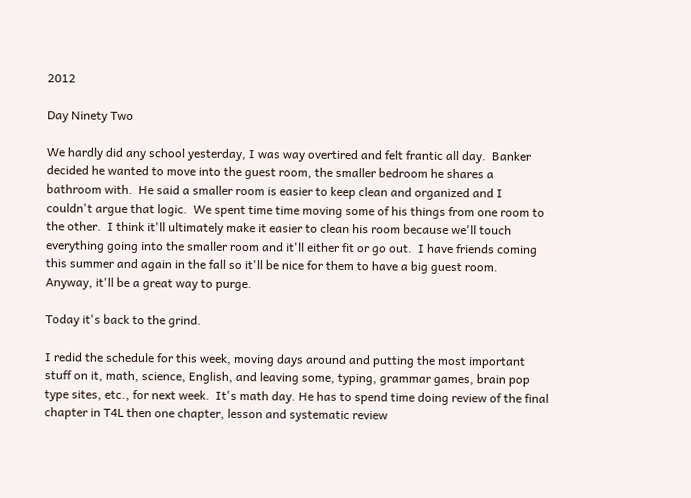2012

Day Ninety Two

We hardly did any school yesterday, I was way overtired and felt frantic all day.  Banker decided he wanted to move into the guest room, the smaller bedroom he shares a bathroom with.  He said a smaller room is easier to keep clean and organized and I couldn't argue that logic.  We spent time time moving some of his things from one room to the other.  I think it'll ultimately make it easier to clean his room because we'll touch everything going into the smaller room and it'll either fit or go out.  I have friends coming this summer and again in the fall so it'll be nice for them to have a big guest room.  Anyway, it'll be a great way to purge.

Today it's back to the grind.

I redid the schedule for this week, moving days around and putting the most important stuff on it, math, science, English, and leaving some, typing, grammar games, brain pop type sites, etc., for next week.  It's math day. He has to spend time doing review of the final chapter in T4L then one chapter, lesson and systematic review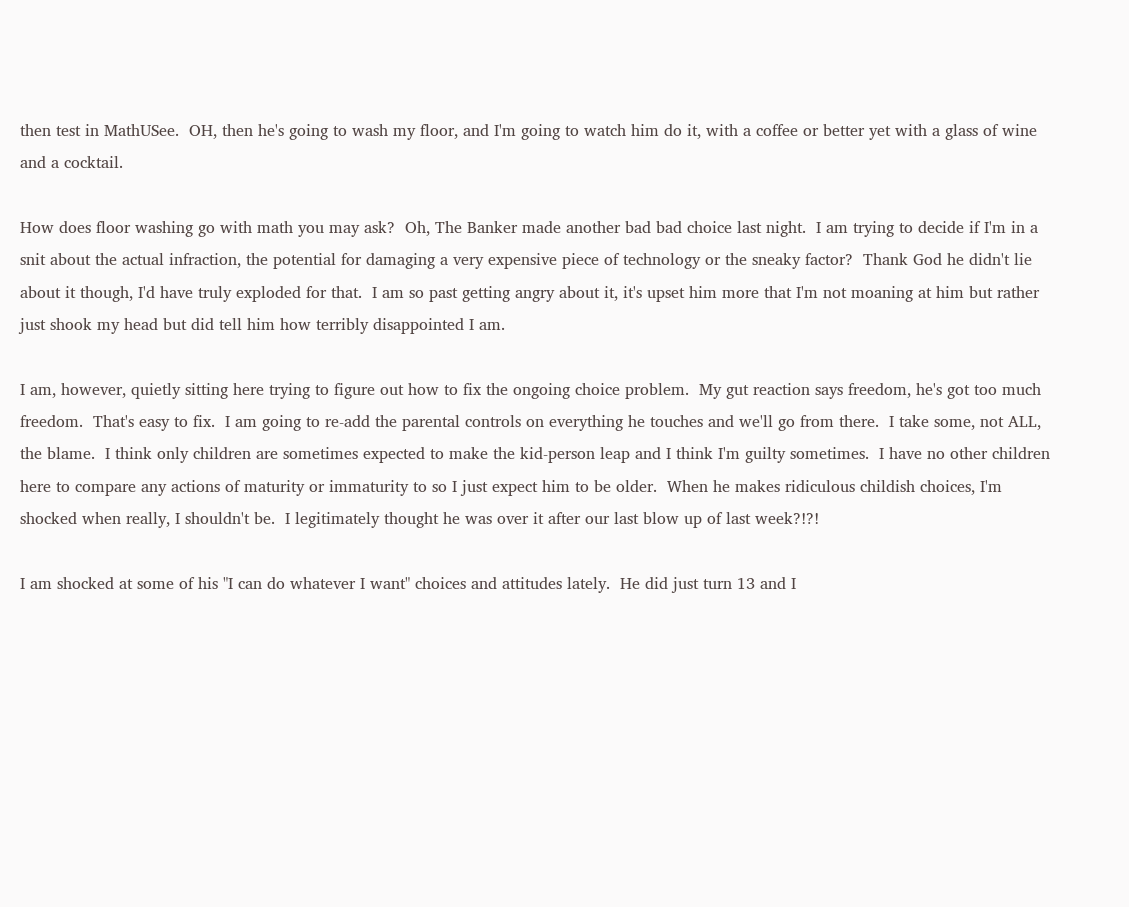then test in MathUSee.  OH, then he's going to wash my floor, and I'm going to watch him do it, with a coffee or better yet with a glass of wine and a cocktail.

How does floor washing go with math you may ask?  Oh, The Banker made another bad bad choice last night.  I am trying to decide if I'm in a snit about the actual infraction, the potential for damaging a very expensive piece of technology or the sneaky factor?  Thank God he didn't lie about it though, I'd have truly exploded for that.  I am so past getting angry about it, it's upset him more that I'm not moaning at him but rather just shook my head but did tell him how terribly disappointed I am.

I am, however, quietly sitting here trying to figure out how to fix the ongoing choice problem.  My gut reaction says freedom, he's got too much freedom.  That's easy to fix.  I am going to re-add the parental controls on everything he touches and we'll go from there.  I take some, not ALL, the blame.  I think only children are sometimes expected to make the kid-person leap and I think I'm guilty sometimes.  I have no other children here to compare any actions of maturity or immaturity to so I just expect him to be older.  When he makes ridiculous childish choices, I'm shocked when really, I shouldn't be.  I legitimately thought he was over it after our last blow up of last week?!?!

I am shocked at some of his "I can do whatever I want" choices and attitudes lately.  He did just turn 13 and I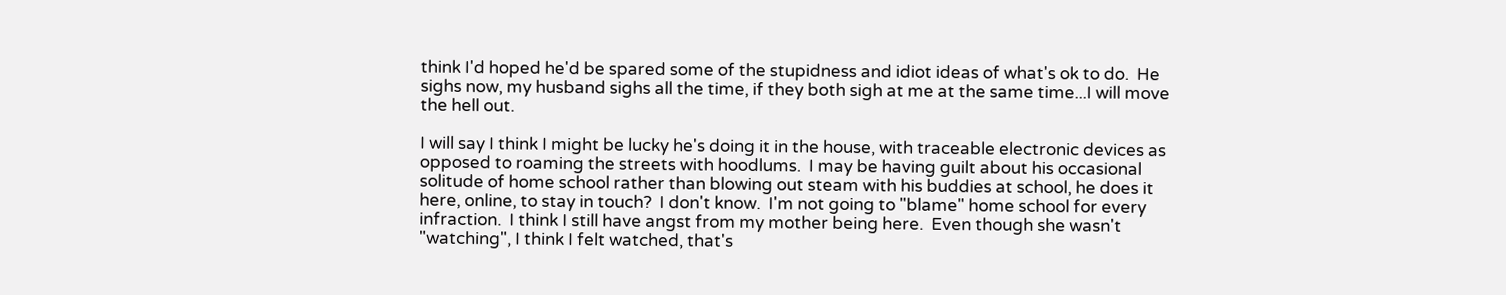think I'd hoped he'd be spared some of the stupidness and idiot ideas of what's ok to do.  He sighs now, my husband sighs all the time, if they both sigh at me at the same time...I will move the hell out.

I will say I think I might be lucky he's doing it in the house, with traceable electronic devices as opposed to roaming the streets with hoodlums.  I may be having guilt about his occasional solitude of home school rather than blowing out steam with his buddies at school, he does it here, online, to stay in touch?  I don't know.  I'm not going to "blame" home school for every infraction.  I think I still have angst from my mother being here.  Even though she wasn't "watching", I think I felt watched, that's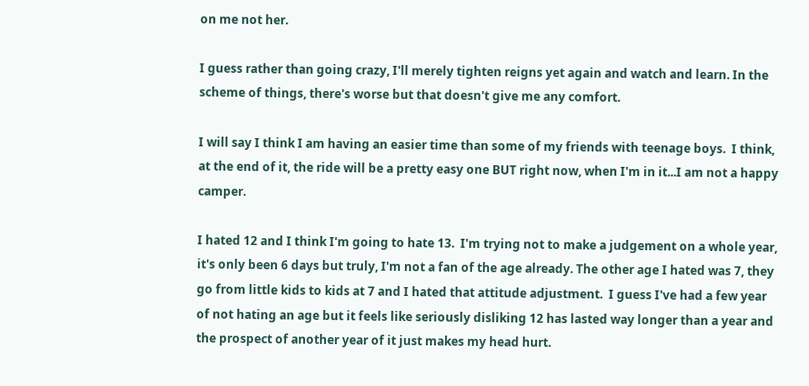on me not her.

I guess rather than going crazy, I'll merely tighten reigns yet again and watch and learn. In the scheme of things, there's worse but that doesn't give me any comfort.

I will say I think I am having an easier time than some of my friends with teenage boys.  I think, at the end of it, the ride will be a pretty easy one BUT right now, when I'm in it...I am not a happy camper.

I hated 12 and I think I'm going to hate 13.  I'm trying not to make a judgement on a whole year, it's only been 6 days but truly, I'm not a fan of the age already. The other age I hated was 7, they go from little kids to kids at 7 and I hated that attitude adjustment.  I guess I've had a few year of not hating an age but it feels like seriously disliking 12 has lasted way longer than a year and the prospect of another year of it just makes my head hurt.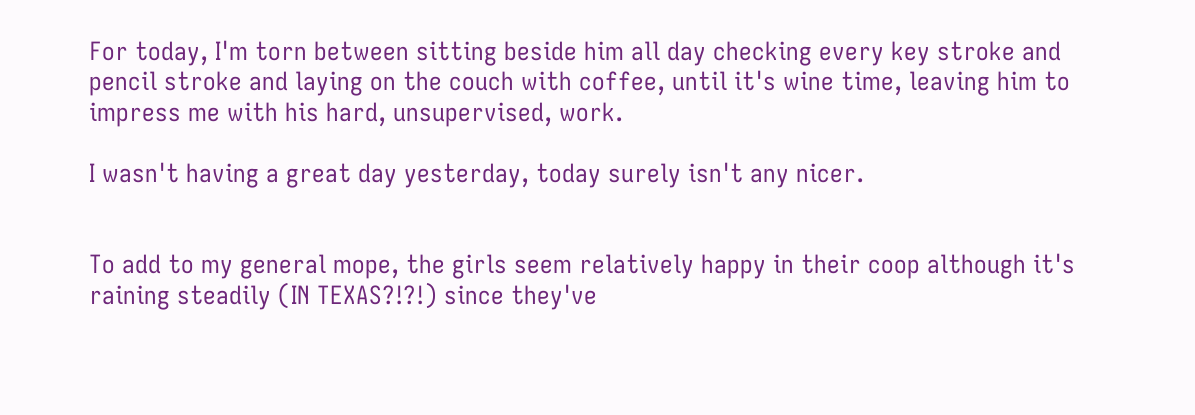For today, I'm torn between sitting beside him all day checking every key stroke and pencil stroke and laying on the couch with coffee, until it's wine time, leaving him to impress me with his hard, unsupervised, work.

I wasn't having a great day yesterday, today surely isn't any nicer.


To add to my general mope, the girls seem relatively happy in their coop although it's raining steadily (IN TEXAS?!?!) since they've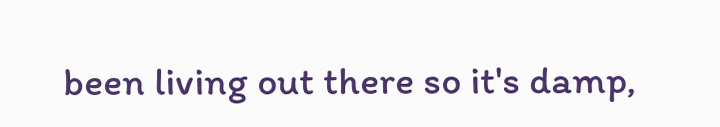been living out there so it's damp,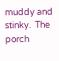muddy and stinky.  The porch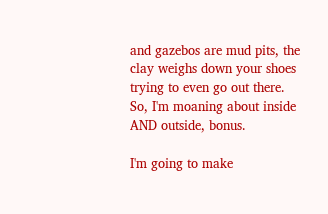and gazebos are mud pits, the clay weighs down your shoes trying to even go out there.  So, I'm moaning about inside AND outside, bonus.

I'm going to make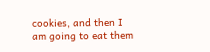cookies, and then I am going to eat them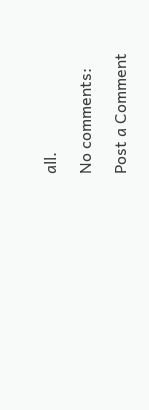all.

No comments:

Post a Comment